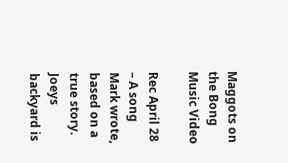Maggots on the Bong Music Video

Rec April 28 – A song Mark wrote, based on a true story. Joeys backyard is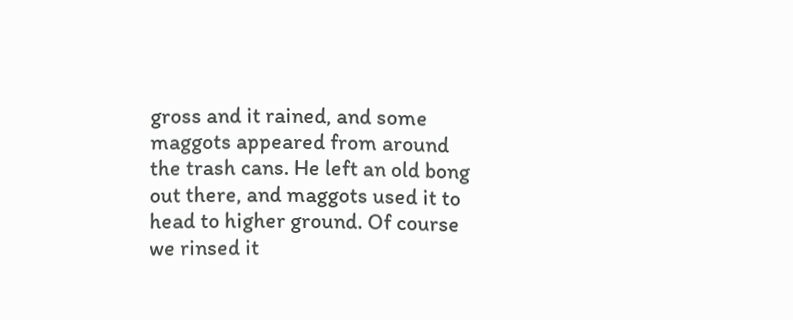gross and it rained, and some maggots appeared from around the trash cans. He left an old bong out there, and maggots used it to head to higher ground. Of course we rinsed it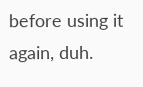before using it again, duh.